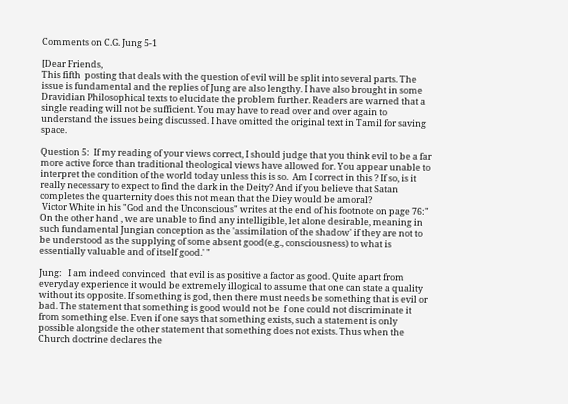Comments on C.G. Jung 5-1

[Dear Friends,
This fifth  posting that deals with the question of evil will be split into several parts. The issue is fundamental and the replies of Jung are also lengthy. I have also brought in some Dravidian Philosophical texts to elucidate the problem further. Readers are warned that a single reading will not be sufficient. You may have to read over and over again to understand the issues being discussed. I have omitted the original text in Tamil for saving space.

Question 5:  If my reading of your views correct, I should judge that you think evil to be a far more active force than traditional theological views have allowed for. You appear unable to interpret the condition of the world today unless this is so.  Am I correct in this ? If so, is it really necessary to expect to find the dark in the Deity? And if you believe that Satan completes the quarternity does this not mean that the Diey would be amoral?
 Victor White in his "God and the Unconscious" writes at the end of his footnote on page 76:" On the other hand , we are unable to find any intelligible, let alone desirable, meaning in such fundamental Jungian conception as the 'assimilation of the shadow' if they are not to be understood as the supplying of some absent good(e.g., consciousness) to what is essentially valuable and of itself good.' "

Jung:   I am indeed convinced  that evil is as positive a factor as good. Quite apart from everyday experience it would be extremely illogical to assume that one can state a quality without its opposite. If something is god, then there must needs be something that is evil or bad. The statement that something is good would not be  f one could not discriminate it from something else. Even if one says that something exists, such a statement is only possible alongside the other statement that something does not exists. Thus when the Church doctrine declares the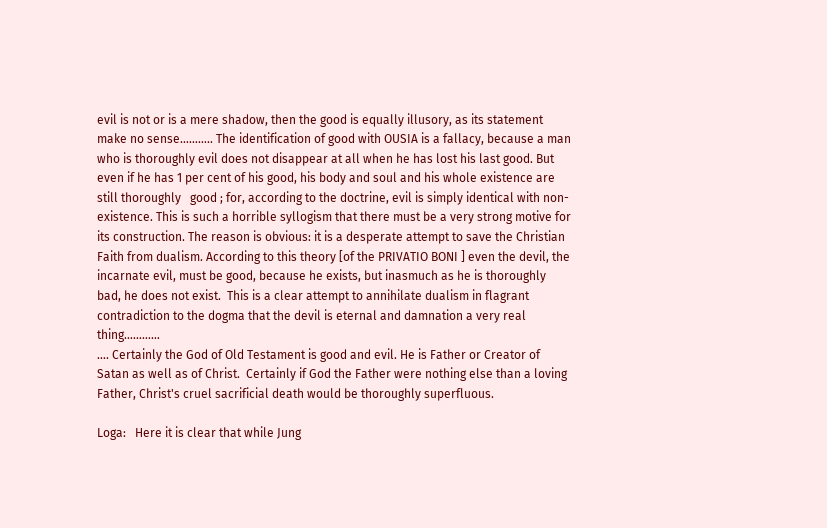evil is not or is a mere shadow, then the good is equally illusory, as its statement make no sense……….. The identification of good with OUSIA is a fallacy, because a man who is thoroughly evil does not disappear at all when he has lost his last good. But even if he has 1 per cent of his good, his body and soul and his whole existence are still thoroughly   good ; for, according to the doctrine, evil is simply identical with non-existence. This is such a horrible syllogism that there must be a very strong motive for its construction. The reason is obvious: it is a desperate attempt to save the Christian Faith from dualism. According to this theory [of the PRIVATIO BONI ] even the devil, the incarnate evil, must be good, because he exists, but inasmuch as he is thoroughly bad, he does not exist.  This is a clear attempt to annihilate dualism in flagrant contradiction to the dogma that the devil is eternal and damnation a very real thing…………
…. Certainly the God of Old Testament is good and evil. He is Father or Creator of Satan as well as of Christ.  Certainly if God the Father were nothing else than a loving Father, Christ's cruel sacrificial death would be thoroughly superfluous.

Loga:   Here it is clear that while Jung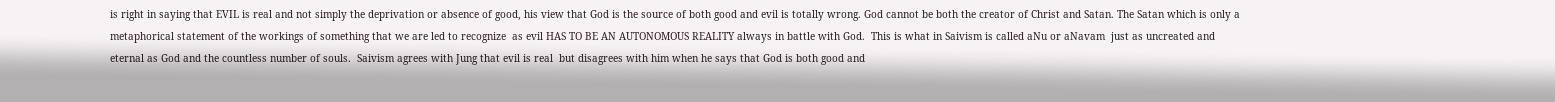is right in saying that EVIL is real and not simply the deprivation or absence of good, his view that God is the source of both good and evil is totally wrong. God cannot be both the creator of Christ and Satan. The Satan which is only a metaphorical statement of the workings of something that we are led to recognize  as evil HAS TO BE AN AUTONOMOUS REALITY always in battle with God.  This is what in Saivism is called aNu or aNavam  just as uncreated and eternal as God and the countless number of souls.  Saivism agrees with Jung that evil is real  but disagrees with him when he says that God is both good and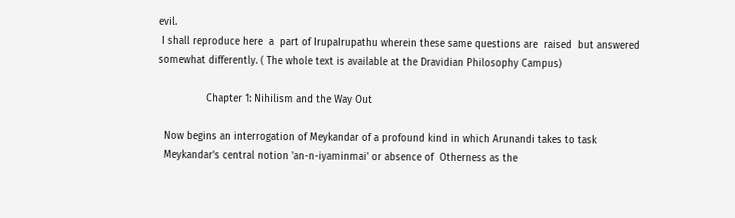evil.
 I shall reproduce here  a  part of IrupaIrupathu wherein these same questions are  raised  but answered somewhat differently. ( The whole text is available at the Dravidian Philosophy Campus)

                Chapter 1: Nihilism and the Way Out

  Now begins an interrogation of Meykandar of a profound kind in which Arunandi takes to task
  Meykandar's central notion 'an-n-iyaminmai' or absence of  Otherness as the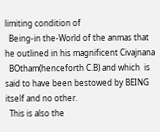limiting condition of
  Being-in the-World of the anmas that he outlined in his magnificent Civajnana
  BOtham(henceforth C.B) and which  is said to have been bestowed by BEING itself and no other.
  This is also the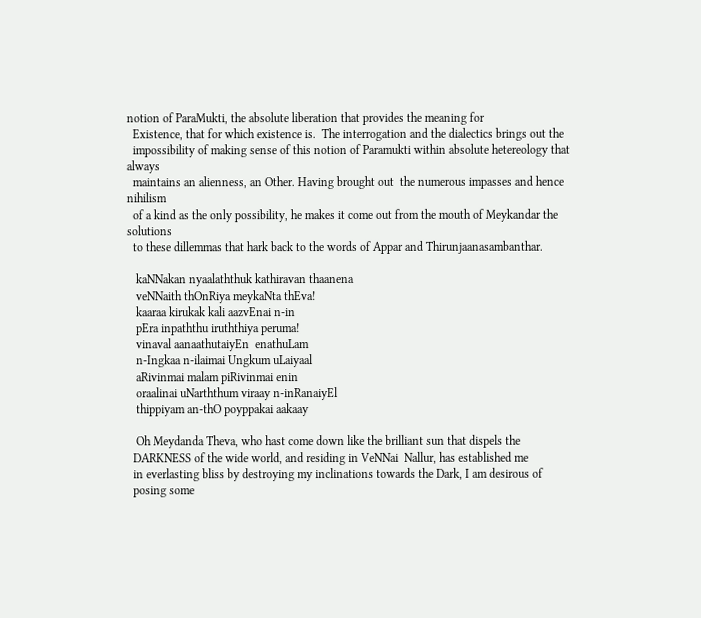notion of ParaMukti, the absolute liberation that provides the meaning for
  Existence, that for which existence is.  The interrogation and the dialectics brings out the
  impossibility of making sense of this notion of Paramukti within absolute hetereology that always
  maintains an alienness, an Other. Having brought out  the numerous impasses and hence nihilism
  of a kind as the only possibility, he makes it come out from the mouth of Meykandar the solutions
  to these dillemmas that hark back to the words of Appar and Thirunjaanasambanthar.

   kaNNakan nyaalaththuk kathiravan thaanena
   veNNaith thOnRiya meykaNta thEva!
   kaaraa kirukak kali aazvEnai n-in
   pEra inpaththu iruththiya peruma!
   vinaval aanaathutaiyEn  enathuLam
   n-Ingkaa n-ilaimai Ungkum uLaiyaal
   aRivinmai malam piRivinmai enin
   oraalinai uNarththum viraay n-inRanaiyEl
   thippiyam an-thO poyppakai aakaay

   Oh Meydanda Theva, who hast come down like the brilliant sun that dispels the
  DARKNESS of the wide world, and residing in VeNNai  Nallur, has established me
  in everlasting bliss by destroying my inclinations towards the Dark, I am desirous of
  posing some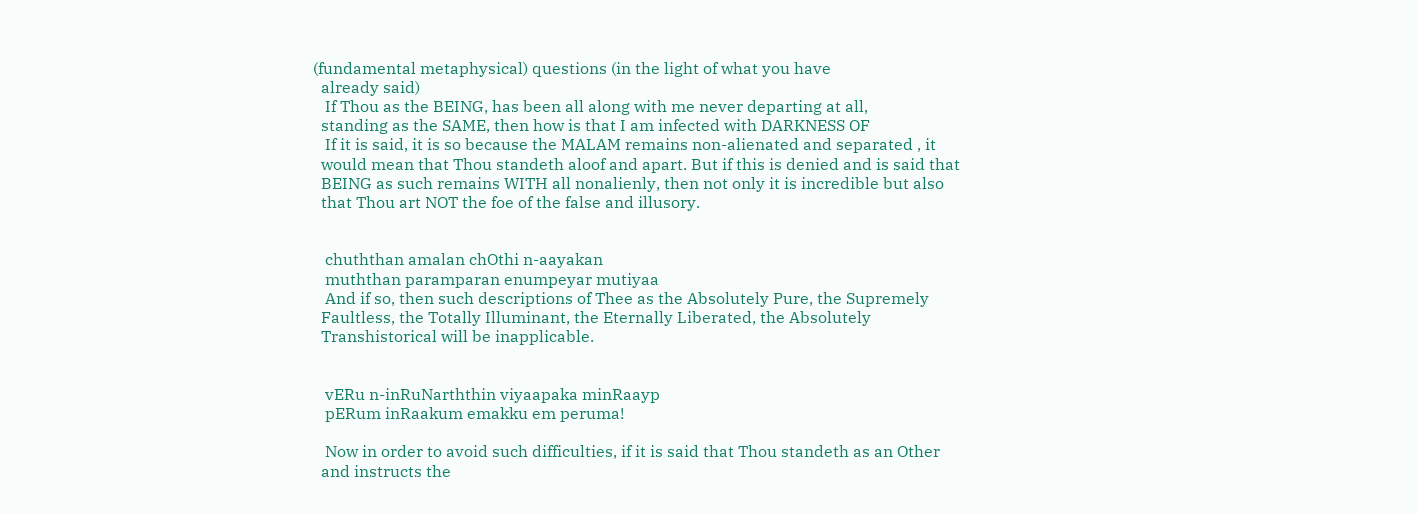(fundamental metaphysical) questions (in the light of what you have
  already said)
   If Thou as the BEING, has been all along with me never departing at all,
  standing as the SAME, then how is that I am infected with DARKNESS OF
   If it is said, it is so because the MALAM remains non-alienated and separated , it
  would mean that Thou standeth aloof and apart. But if this is denied and is said that
  BEING as such remains WITH all nonalienly, then not only it is incredible but also
  that Thou art NOT the foe of the false and illusory.


   chuththan amalan chOthi n-aayakan
   muththan paramparan enumpeyar mutiyaa
   And if so, then such descriptions of Thee as the Absolutely Pure, the Supremely
  Faultless, the Totally Illuminant, the Eternally Liberated, the Absolutely
  Transhistorical will be inapplicable.


   vERu n-inRuNarththin viyaapaka minRaayp
   pERum inRaakum emakku em peruma!

   Now in order to avoid such difficulties, if it is said that Thou standeth as an Other
  and instructs the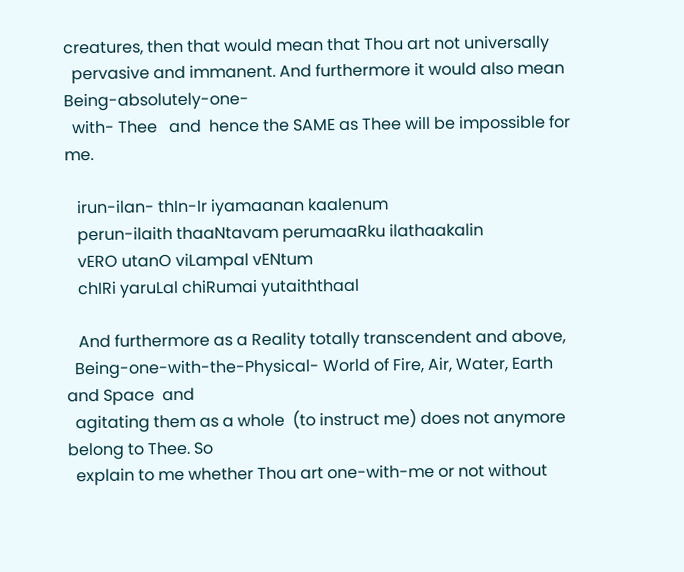creatures, then that would mean that Thou art not universally
  pervasive and immanent. And furthermore it would also mean Being-absolutely-one-
  with- Thee   and  hence the SAME as Thee will be impossible for me.

   irun-ilan- thIn-Ir iyamaanan kaalenum
   perun-ilaith thaaNtavam perumaaRku ilathaakalin
   vERO utanO viLampal vENtum
   chIRi yaruLal chiRumai yutaiththaal

   And furthermore as a Reality totally transcendent and above,
  Being-one-with-the-Physical- World of Fire, Air, Water, Earth and Space  and
  agitating them as a whole  (to instruct me) does not anymore belong to Thee. So
  explain to me whether Thou art one-with-me or not without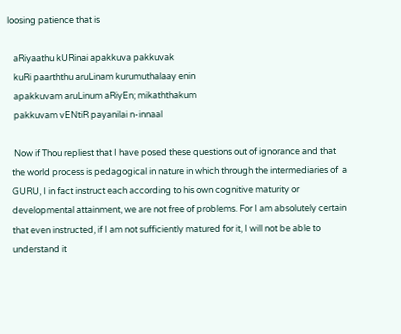loosing patience that is

   aRiyaathu kURinai apakkuva pakkuvak
   kuRi paarththu aruLinam kurumuthalaay enin
   apakkuvam aruLinum aRiyEn; mikaththakum
   pakkuvam vENtiR payanilai n-innaal

   Now if Thou repliest that I have posed these questions out of ignorance and that
  the world process is pedagogical in nature in which through the intermediaries of  a
  GURU, I in fact instruct each according to his own cognitive maturity or
  developmental attainment, we are not free of problems. For I am absolutely certain
  that even instructed, if I am not sufficiently matured for it, I will not be able to
  understand it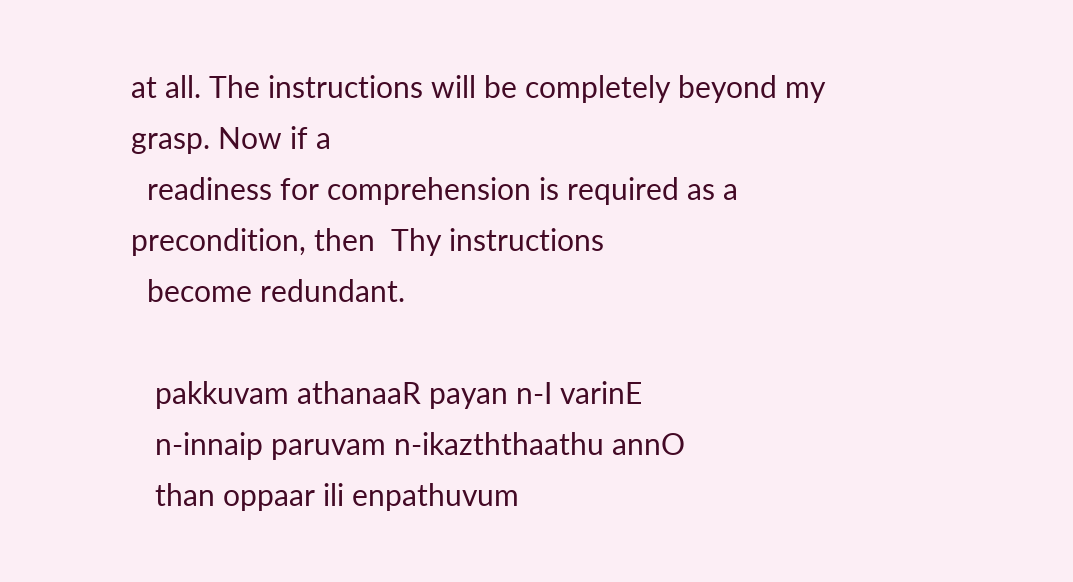at all. The instructions will be completely beyond my grasp. Now if a
  readiness for comprehension is required as a precondition, then  Thy instructions
  become redundant.

   pakkuvam athanaaR payan n-I varinE
   n-innaip paruvam n-ikazththaathu annO
   than oppaar ili enpathuvum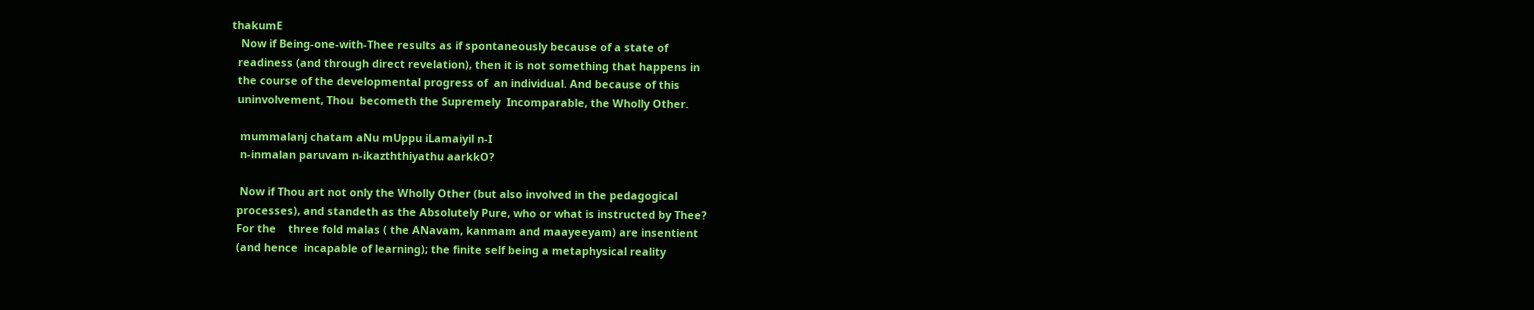thakumE
   Now if Being-one-with-Thee results as if spontaneously because of a state of
  readiness (and through direct revelation), then it is not something that happens in
  the course of the developmental progress of  an individual. And because of this
  uninvolvement, Thou  becometh the Supremely  Incomparable, the Wholly Other.

   mummalanj chatam aNu mUppu iLamaiyil n-I
   n-inmalan paruvam n-ikazththiyathu aarkkO?

   Now if Thou art not only the Wholly Other (but also involved in the pedagogical
  processes), and standeth as the Absolutely Pure, who or what is instructed by Thee?
  For the    three fold malas ( the ANavam, kanmam and maayeeyam) are insentient
  (and hence  incapable of learning); the finite self being a metaphysical reality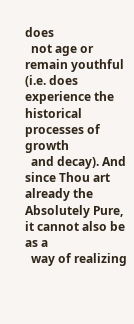does
  not age or remain youthful (i.e. does experience the historical processes of growth
  and decay). And since Thou art already the Absolutely Pure, it cannot also be as a
  way of realizing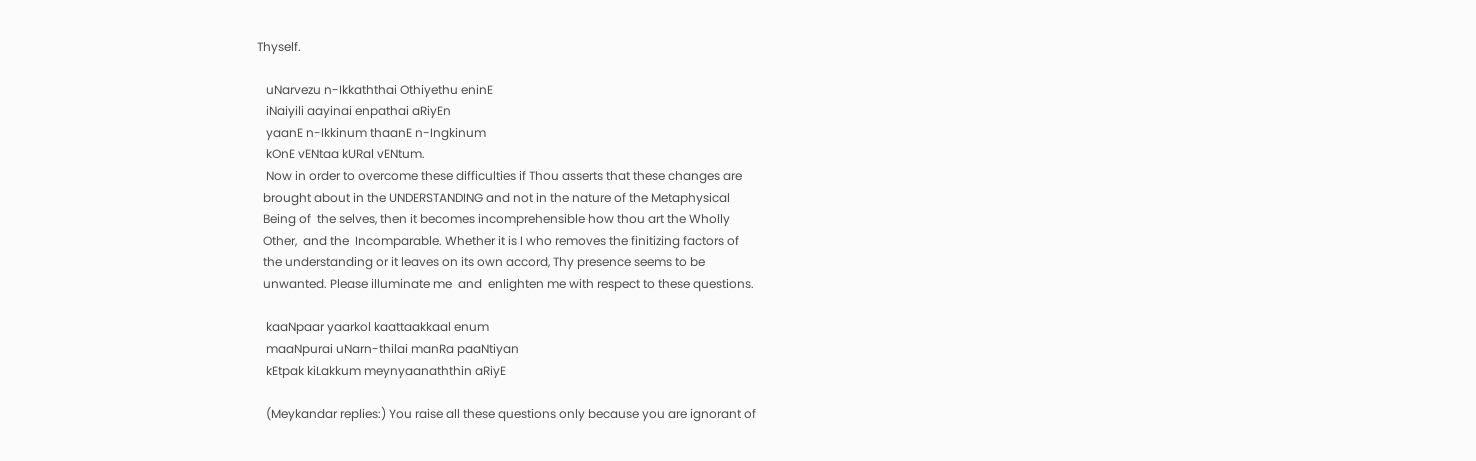Thyself.

   uNarvezu n-Ikkaththai Othiyethu eninE
   iNaiyili aayinai enpathai aRiyEn
   yaanE n-Ikkinum thaanE n-Ingkinum
   kOnE vENtaa kURal vENtum.
   Now in order to overcome these difficulties if Thou asserts that these changes are
  brought about in the UNDERSTANDING and not in the nature of the Metaphysical
  Being of  the selves, then it becomes incomprehensible how thou art the Wholly
  Other,  and the  Incomparable. Whether it is I who removes the finitizing factors of
  the understanding or it leaves on its own accord, Thy presence seems to be
  unwanted. Please illuminate me  and  enlighten me with respect to these questions.

   kaaNpaar yaarkol kaattaakkaal enum
   maaNpurai uNarn-thilai manRa paaNtiyan
   kEtpak kiLakkum meynyaanaththin aRiyE

   (Meykandar replies:) You raise all these questions only because you are ignorant of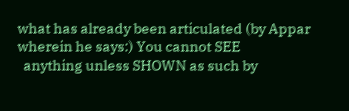what has already been articulated (by Appar wherein he says:) You cannot SEE
  anything unless SHOWN as such by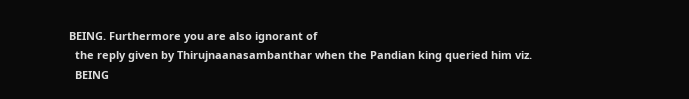BEING. Furthermore you are also ignorant of
  the reply given by Thirujnaanasambanthar when the Pandian king queried him viz.
  BEING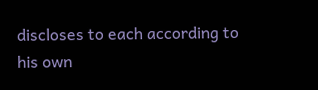discloses to each according to his own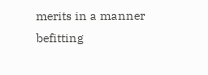merits in a manner befitting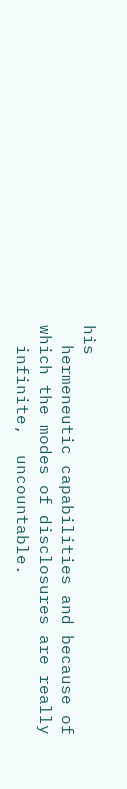his
  hermeneutic capabilities and because of which the modes of disclosures are really
  infinite,  uncountable.